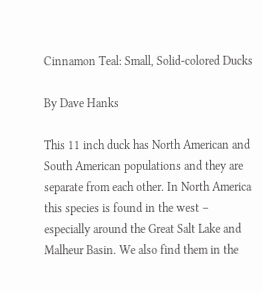Cinnamon Teal: Small, Solid-colored Ducks

By Dave Hanks

This 11 inch duck has North American and South American populations and they are separate from each other. In North America this species is found in the west – especially around the Great Salt Lake and Malheur Basin. We also find them in the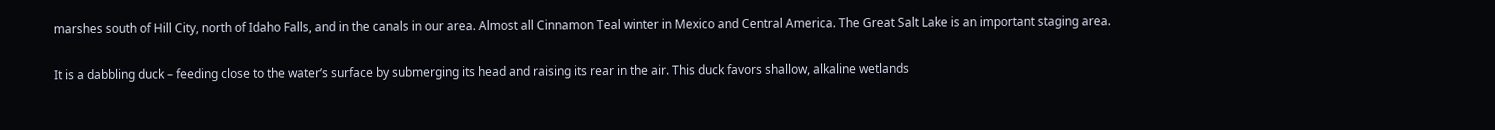marshes south of Hill City, north of Idaho Falls, and in the canals in our area. Almost all Cinnamon Teal winter in Mexico and Central America. The Great Salt Lake is an important staging area.

It is a dabbling duck – feeding close to the water’s surface by submerging its head and raising its rear in the air. This duck favors shallow, alkaline wetlands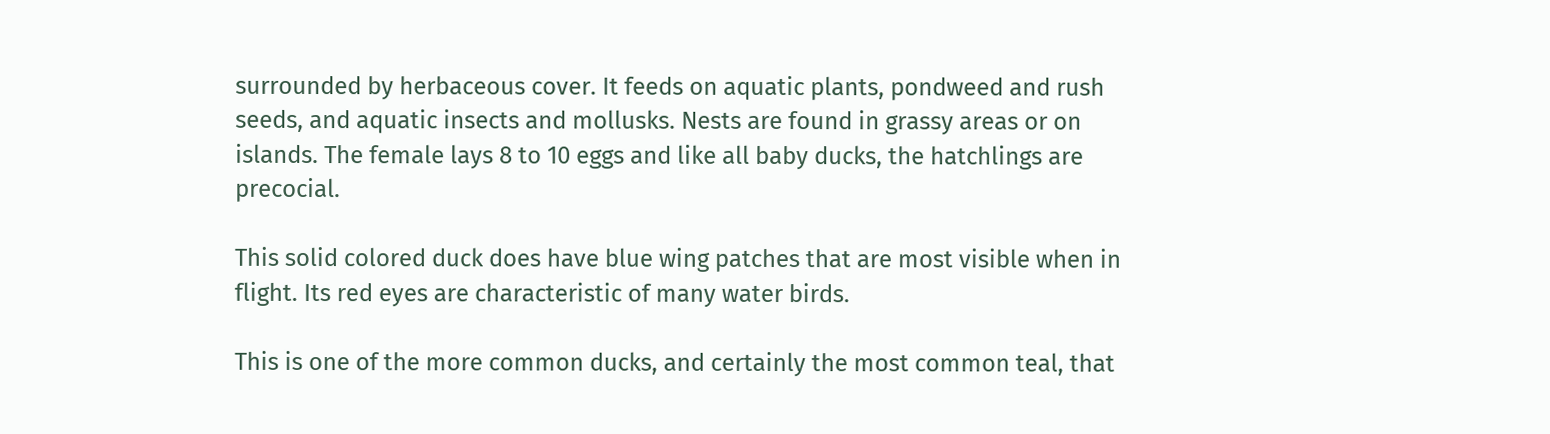surrounded by herbaceous cover. It feeds on aquatic plants, pondweed and rush seeds, and aquatic insects and mollusks. Nests are found in grassy areas or on islands. The female lays 8 to 10 eggs and like all baby ducks, the hatchlings are precocial.

This solid colored duck does have blue wing patches that are most visible when in flight. Its red eyes are characteristic of many water birds.

This is one of the more common ducks, and certainly the most common teal, that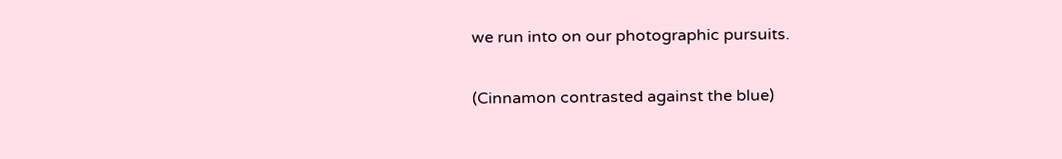we run into on our photographic pursuits.

(Cinnamon contrasted against the blue)